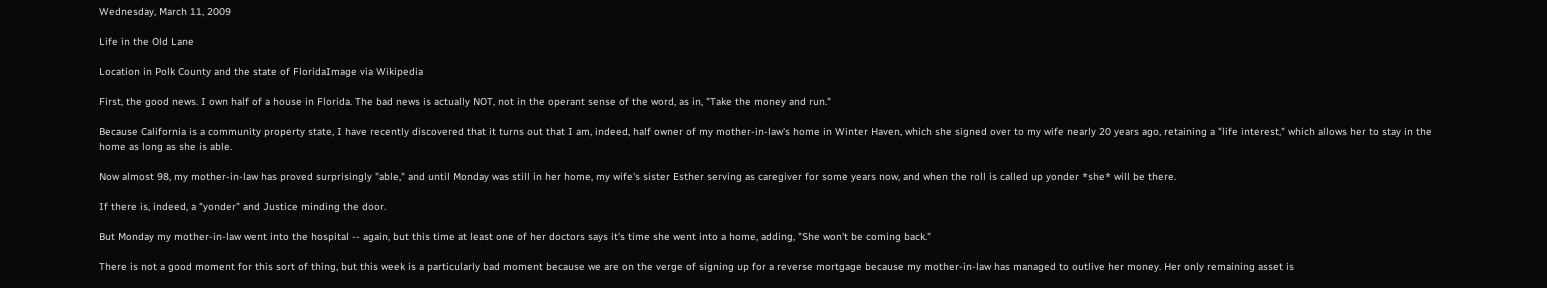Wednesday, March 11, 2009

Life in the Old Lane

Location in Polk County and the state of FloridaImage via Wikipedia

First, the good news. I own half of a house in Florida. The bad news is actually NOT, not in the operant sense of the word, as in, "Take the money and run."

Because California is a community property state, I have recently discovered that it turns out that I am, indeed, half owner of my mother-in-law's home in Winter Haven, which she signed over to my wife nearly 20 years ago, retaining a "life interest," which allows her to stay in the home as long as she is able.

Now almost 98, my mother-in-law has proved surprisingly "able," and until Monday was still in her home, my wife's sister Esther serving as caregiver for some years now, and when the roll is called up yonder *she* will be there.

If there is, indeed, a "yonder" and Justice minding the door.

But Monday my mother-in-law went into the hospital -- again, but this time at least one of her doctors says it's time she went into a home, adding, "She won't be coming back."

There is not a good moment for this sort of thing, but this week is a particularly bad moment because we are on the verge of signing up for a reverse mortgage because my mother-in-law has managed to outlive her money. Her only remaining asset is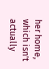her home, which isn't actually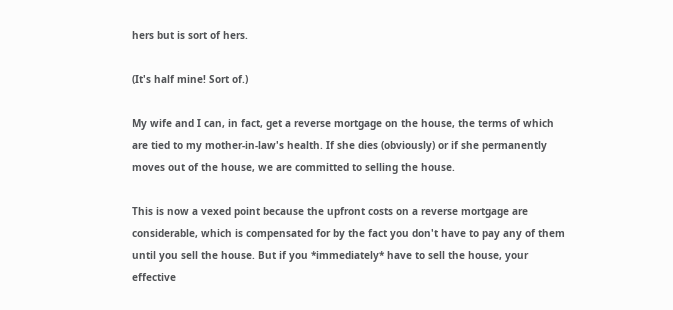hers but is sort of hers.

(It's half mine! Sort of.)

My wife and I can, in fact, get a reverse mortgage on the house, the terms of which are tied to my mother-in-law's health. If she dies (obviously) or if she permanently moves out of the house, we are committed to selling the house.

This is now a vexed point because the upfront costs on a reverse mortgage are considerable, which is compensated for by the fact you don't have to pay any of them until you sell the house. But if you *immediately* have to sell the house, your effective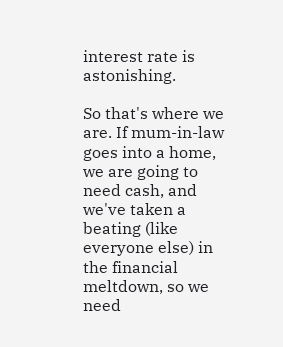interest rate is astonishing.

So that's where we are. If mum-in-law goes into a home, we are going to need cash, and we've taken a beating (like everyone else) in the financial meltdown, so we need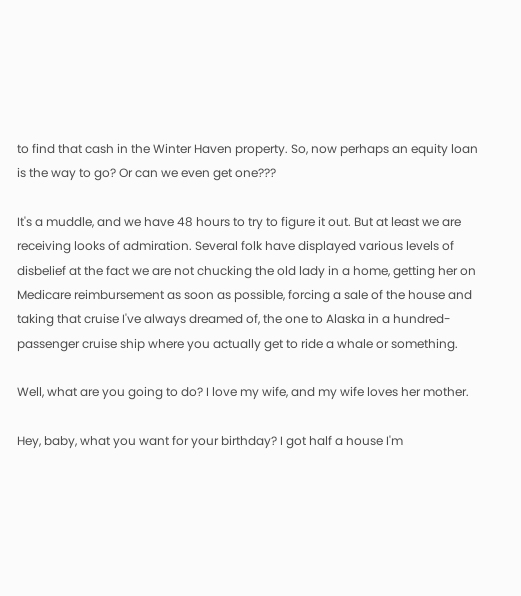to find that cash in the Winter Haven property. So, now perhaps an equity loan is the way to go? Or can we even get one???

It's a muddle, and we have 48 hours to try to figure it out. But at least we are receiving looks of admiration. Several folk have displayed various levels of disbelief at the fact we are not chucking the old lady in a home, getting her on Medicare reimbursement as soon as possible, forcing a sale of the house and taking that cruise I've always dreamed of, the one to Alaska in a hundred-passenger cruise ship where you actually get to ride a whale or something.

Well, what are you going to do? I love my wife, and my wife loves her mother.

Hey, baby, what you want for your birthday? I got half a house I'm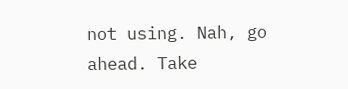not using. Nah, go ahead. Take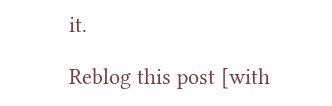it.

Reblog this post [with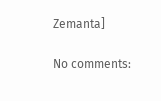Zemanta]

No comments: